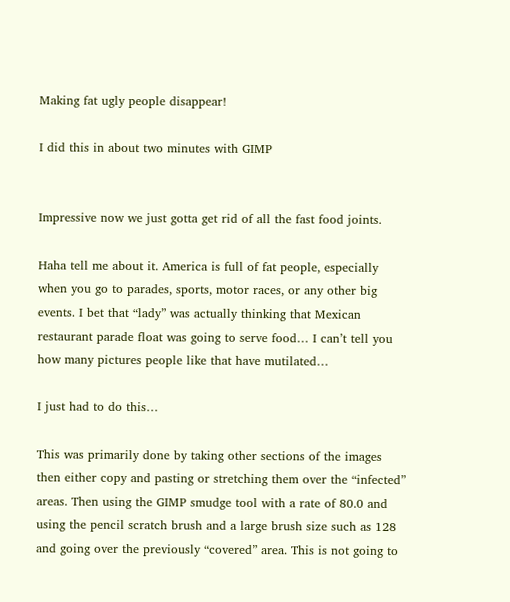Making fat ugly people disappear!

I did this in about two minutes with GIMP


Impressive now we just gotta get rid of all the fast food joints.

Haha tell me about it. America is full of fat people, especially when you go to parades, sports, motor races, or any other big events. I bet that “lady” was actually thinking that Mexican restaurant parade float was going to serve food… I can’t tell you how many pictures people like that have mutilated…

I just had to do this…

This was primarily done by taking other sections of the images then either copy and pasting or stretching them over the “infected” areas. Then using the GIMP smudge tool with a rate of 80.0 and using the pencil scratch brush and a large brush size such as 128 and going over the previously “covered” area. This is not going to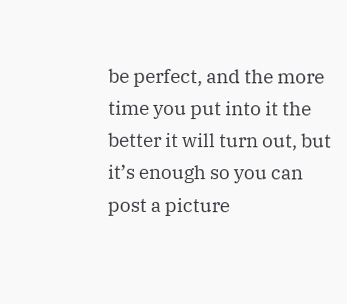be perfect, and the more time you put into it the better it will turn out, but it’s enough so you can post a picture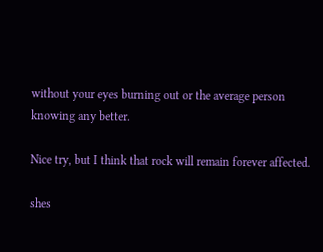without your eyes burning out or the average person knowing any better.

Nice try, but I think that rock will remain forever affected.

shes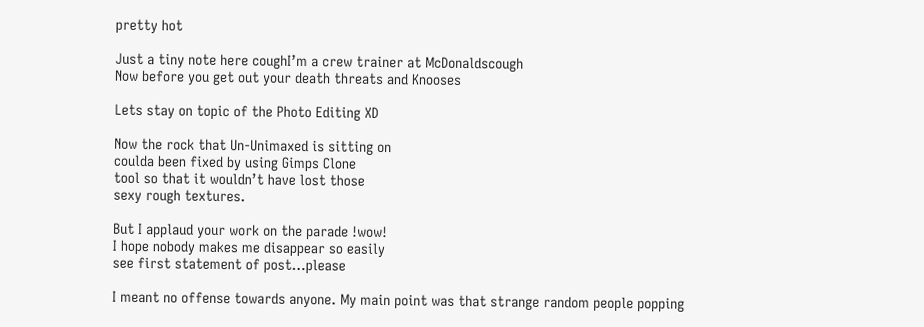pretty hot

Just a tiny note here coughI’m a crew trainer at McDonaldscough
Now before you get out your death threats and Knooses

Lets stay on topic of the Photo Editing XD

Now the rock that Un-Unimaxed is sitting on
coulda been fixed by using Gimps Clone
tool so that it wouldn’t have lost those
sexy rough textures.

But I applaud your work on the parade !wow!
I hope nobody makes me disappear so easily
see first statement of post…please

I meant no offense towards anyone. My main point was that strange random people popping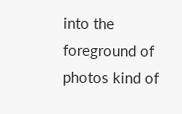into the foreground of photos kind of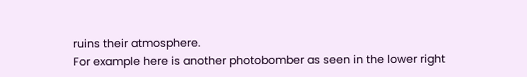ruins their atmosphere.
For example here is another photobomber as seen in the lower right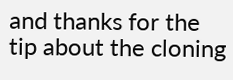and thanks for the tip about the cloning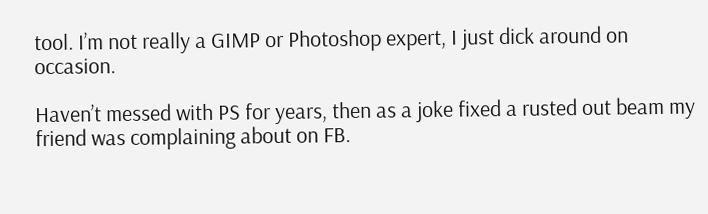tool. I’m not really a GIMP or Photoshop expert, I just dick around on occasion.

Haven’t messed with PS for years, then as a joke fixed a rusted out beam my friend was complaining about on FB.